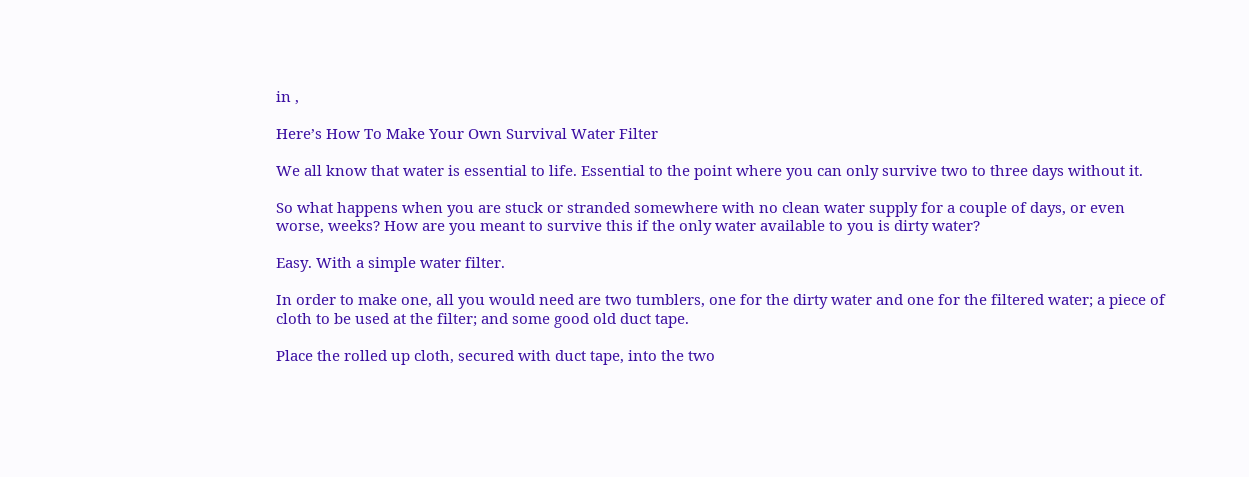in ,

Here’s How To Make Your Own Survival Water Filter

We all know that water is essential to life. Essential to the point where you can only survive two to three days without it.

So what happens when you are stuck or stranded somewhere with no clean water supply for a couple of days, or even worse, weeks? How are you meant to survive this if the only water available to you is dirty water?

Easy. With a simple water filter.

In order to make one, all you would need are two tumblers, one for the dirty water and one for the filtered water; a piece of cloth to be used at the filter; and some good old duct tape.

Place the rolled up cloth, secured with duct tape, into the two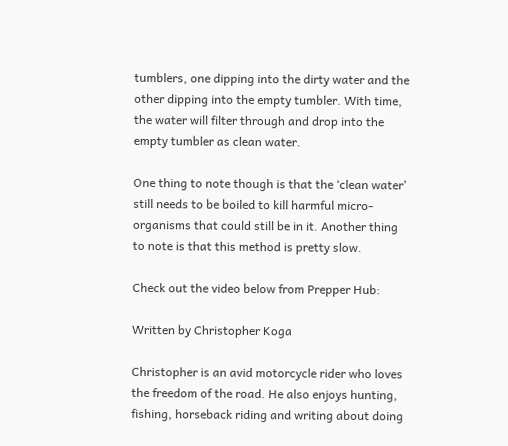tumblers, one dipping into the dirty water and the other dipping into the empty tumbler. With time, the water will filter through and drop into the empty tumbler as clean water.

One thing to note though is that the ‘clean water' still needs to be boiled to kill harmful micro-organisms that could still be in it. Another thing to note is that this method is pretty slow.

Check out the video below from Prepper Hub:

Written by Christopher Koga

Christopher is an avid motorcycle rider who loves the freedom of the road. He also enjoys hunting, fishing, horseback riding and writing about doing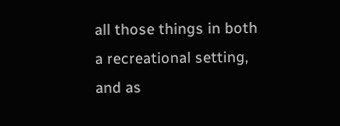all those things in both a recreational setting, and as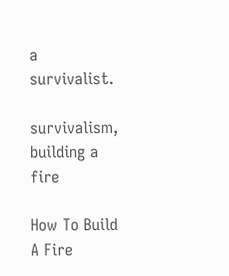a survivalist.

survivalism, building a fire

How To Build A Fire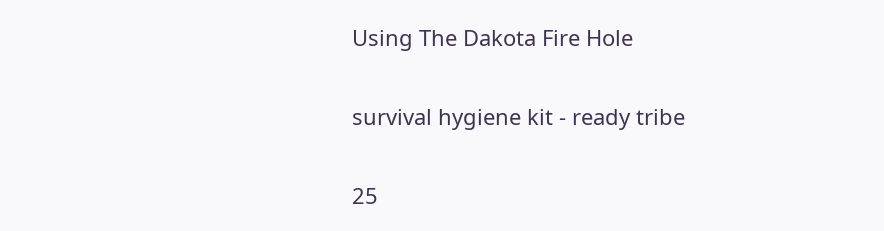Using The Dakota Fire Hole

survival hygiene kit - ready tribe

25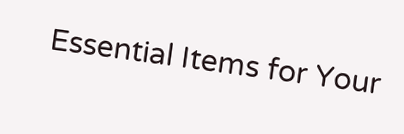Essential Items for Your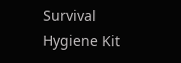Survival Hygiene Kit